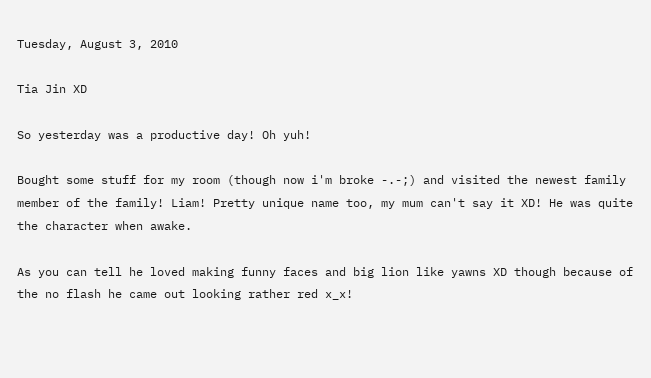Tuesday, August 3, 2010

Tia Jin XD

So yesterday was a productive day! Oh yuh!

Bought some stuff for my room (though now i'm broke -.-;) and visited the newest family member of the family! Liam! Pretty unique name too, my mum can't say it XD! He was quite the character when awake.

As you can tell he loved making funny faces and big lion like yawns XD though because of the no flash he came out looking rather red x_x!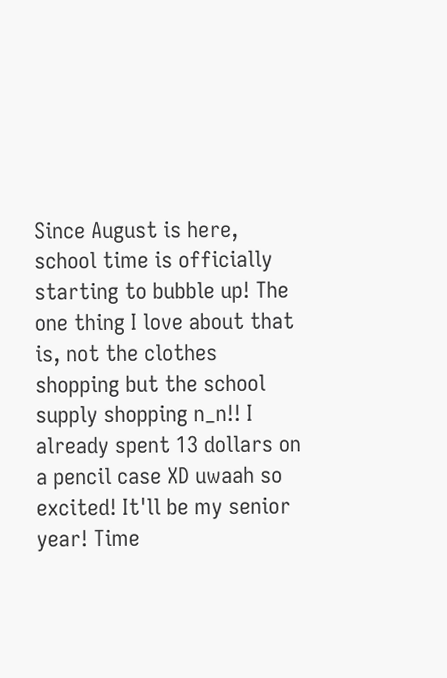Since August is here, school time is officially starting to bubble up! The one thing I love about that is, not the clothes shopping but the school supply shopping n_n!! I already spent 13 dollars on a pencil case XD uwaah so excited! It'll be my senior year! Time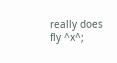really does fly ^x^;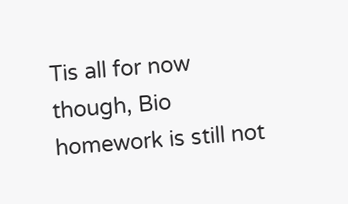Tis all for now though, Bio homework is still not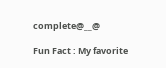complete@__@

Fun Fact : My favorite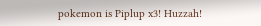pokemon is Piplup x3! Huzzah!